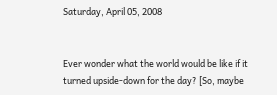Saturday, April 05, 2008


Ever wonder what the world would be like if it turned upside-down for the day? [So, maybe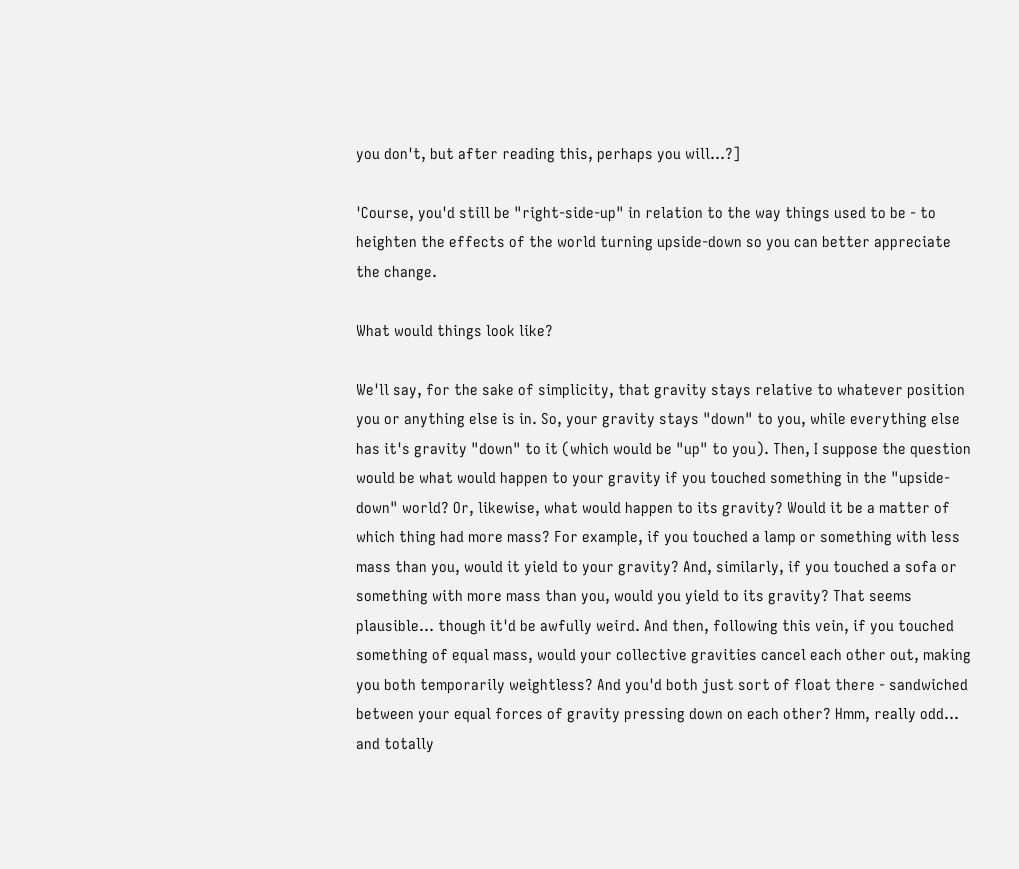you don't, but after reading this, perhaps you will...?]

'Course, you'd still be "right-side-up" in relation to the way things used to be - to heighten the effects of the world turning upside-down so you can better appreciate the change.

What would things look like?

We'll say, for the sake of simplicity, that gravity stays relative to whatever position you or anything else is in. So, your gravity stays "down" to you, while everything else has it's gravity "down" to it (which would be "up" to you). Then, I suppose the question would be what would happen to your gravity if you touched something in the "upside-down" world? Or, likewise, what would happen to its gravity? Would it be a matter of which thing had more mass? For example, if you touched a lamp or something with less mass than you, would it yield to your gravity? And, similarly, if you touched a sofa or something with more mass than you, would you yield to its gravity? That seems plausible... though it'd be awfully weird. And then, following this vein, if you touched something of equal mass, would your collective gravities cancel each other out, making you both temporarily weightless? And you'd both just sort of float there - sandwiched between your equal forces of gravity pressing down on each other? Hmm, really odd... and totally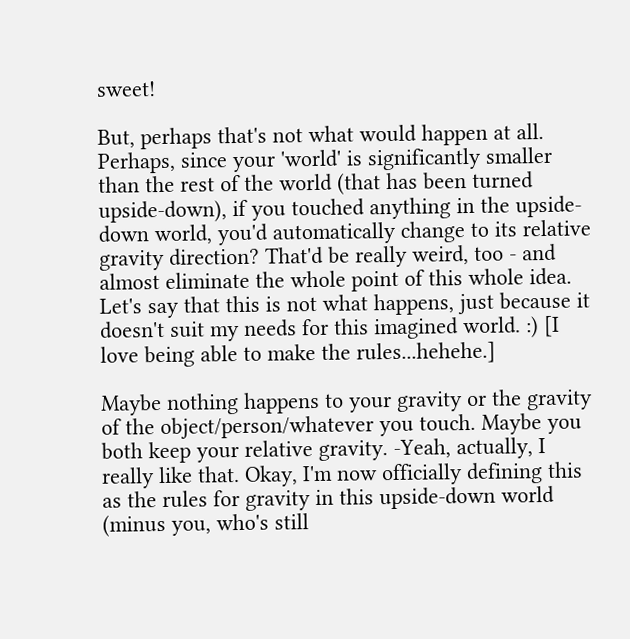sweet!

But, perhaps that's not what would happen at all. Perhaps, since your 'world' is significantly smaller than the rest of the world (that has been turned upside-down), if you touched anything in the upside-down world, you'd automatically change to its relative gravity direction? That'd be really weird, too - and almost eliminate the whole point of this whole idea. Let's say that this is not what happens, just because it doesn't suit my needs for this imagined world. :) [I love being able to make the rules...hehehe.]

Maybe nothing happens to your gravity or the gravity of the object/person/whatever you touch. Maybe you both keep your relative gravity. -Yeah, actually, I really like that. Okay, I'm now officially defining this as the rules for gravity in this upside-down world (minus you, who's still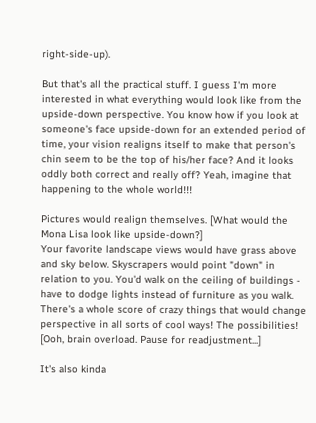right-side-up).

But that's all the practical stuff. I guess I'm more interested in what everything would look like from the upside-down perspective. You know how if you look at someone's face upside-down for an extended period of time, your vision realigns itself to make that person's chin seem to be the top of his/her face? And it looks oddly both correct and really off? Yeah, imagine that happening to the whole world!!!

Pictures would realign themselves. [What would the Mona Lisa look like upside-down?]
Your favorite landscape views would have grass above and sky below. Skyscrapers would point "down" in relation to you. You'd walk on the ceiling of buildings - have to dodge lights instead of furniture as you walk. There's a whole score of crazy things that would change perspective in all sorts of cool ways! The possibilities! [Ooh, brain overload. Pause for readjustment...]

It's also kinda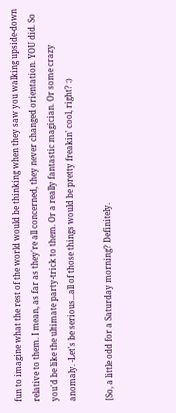fun to imagine what the rest of the world would be thinking when they saw you walking upside-down relative to them. I mean, as far as they're all concerned, they never changed orientation. YOU did. So you'd be like the ultimate party-trick to them. Or a really fantastic magician. Or some crazy anomaly. -Let's be serious...all of those things would be pretty freakin' cool, right? :)

[So, a little odd for a Saturday morning? Definitely.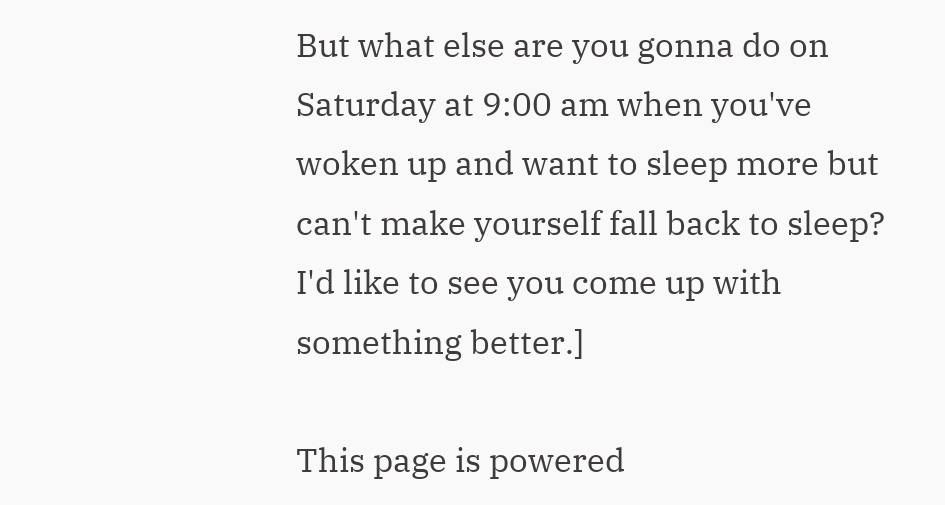But what else are you gonna do on Saturday at 9:00 am when you've woken up and want to sleep more but can't make yourself fall back to sleep? I'd like to see you come up with something better.]

This page is powered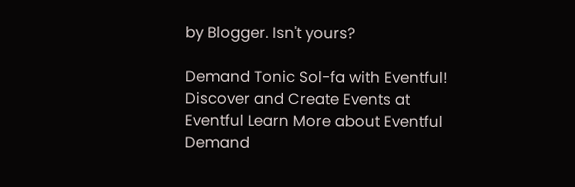by Blogger. Isn't yours?

Demand Tonic Sol-fa with Eventful! Discover and Create Events at Eventful Learn More about Eventful Demand